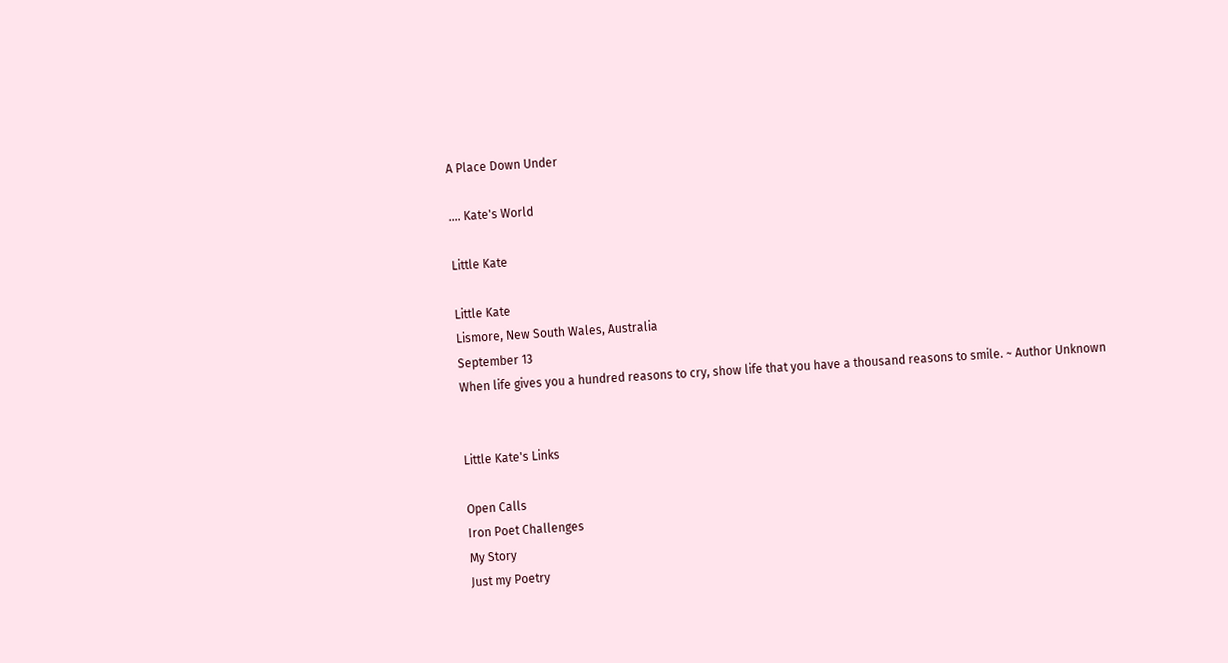A Place Down Under

.... Kate's World

Little Kate

Little Kate
Lismore, New South Wales, Australia
September 13
When life gives you a hundred reasons to cry, show life that you have a thousand reasons to smile. ~ Author Unknown


Little Kate's Links

Open Calls
Iron Poet Challenges
My Story
Just my Poetry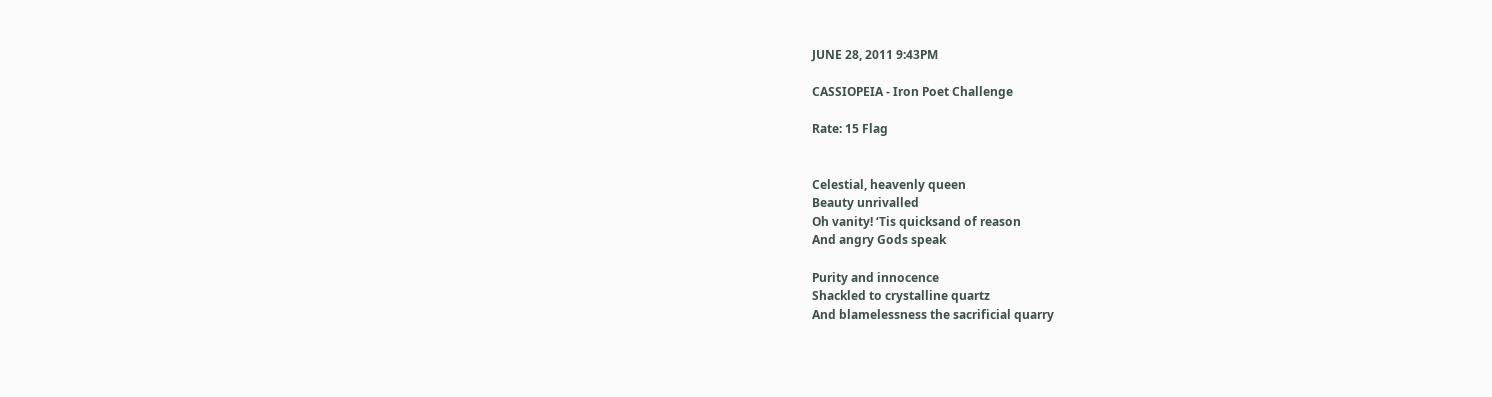JUNE 28, 2011 9:43PM

CASSIOPEIA - Iron Poet Challenge

Rate: 15 Flag


Celestial, heavenly queen
Beauty unrivalled
Oh vanity! ‘Tis quicksand of reason
And angry Gods speak

Purity and innocence
Shackled to crystalline quartz
And blamelessness the sacrificial quarry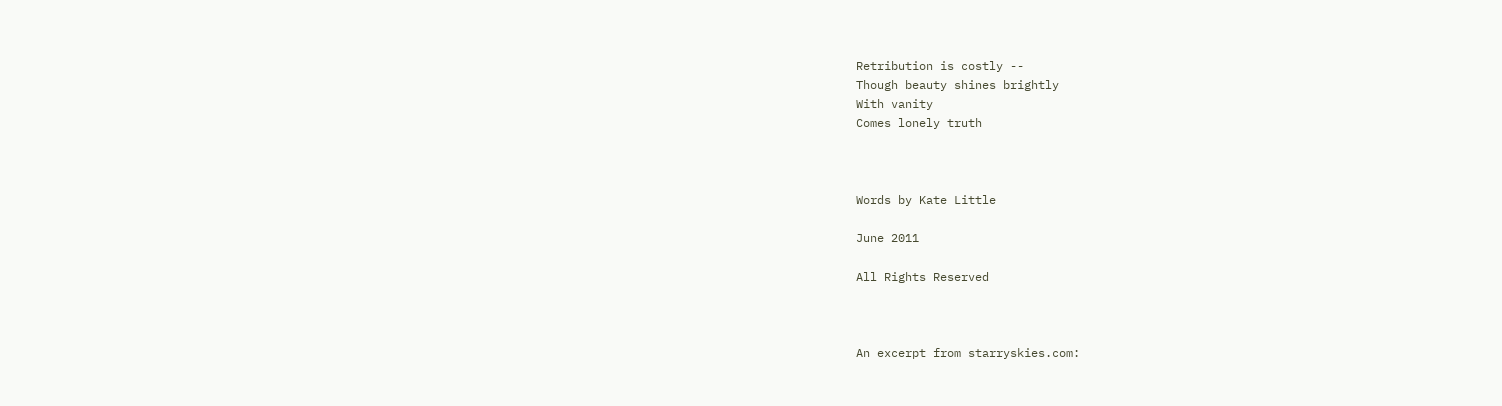Retribution is costly --
Though beauty shines brightly
With vanity
Comes lonely truth



Words by Kate Little

June 2011

All Rights Reserved



An excerpt from starryskies.com: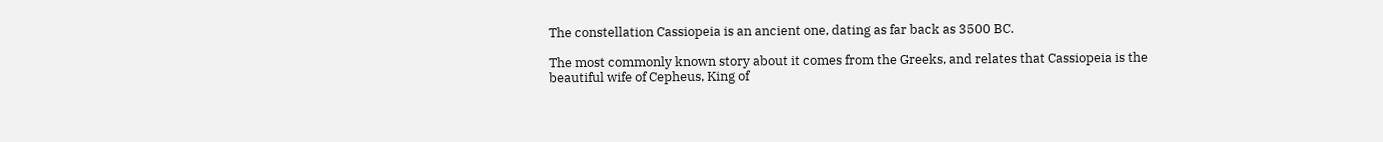The constellation Cassiopeia is an ancient one, dating as far back as 3500 BC.

The most commonly known story about it comes from the Greeks, and relates that Cassiopeia is the beautiful wife of Cepheus, King of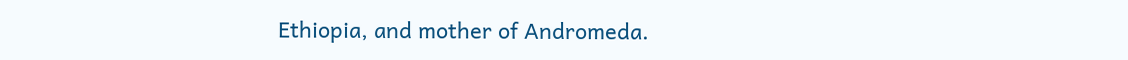Ethiopia, and mother of Andromeda.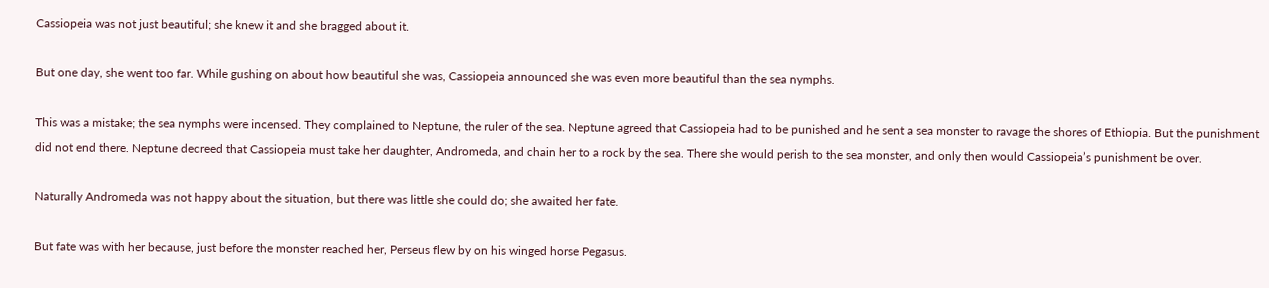Cassiopeia was not just beautiful; she knew it and she bragged about it.

But one day, she went too far. While gushing on about how beautiful she was, Cassiopeia announced she was even more beautiful than the sea nymphs.

This was a mistake; the sea nymphs were incensed. They complained to Neptune, the ruler of the sea. Neptune agreed that Cassiopeia had to be punished and he sent a sea monster to ravage the shores of Ethiopia. But the punishment did not end there. Neptune decreed that Cassiopeia must take her daughter, Andromeda, and chain her to a rock by the sea. There she would perish to the sea monster, and only then would Cassiopeia’s punishment be over.

Naturally Andromeda was not happy about the situation, but there was little she could do; she awaited her fate.

But fate was with her because, just before the monster reached her, Perseus flew by on his winged horse Pegasus.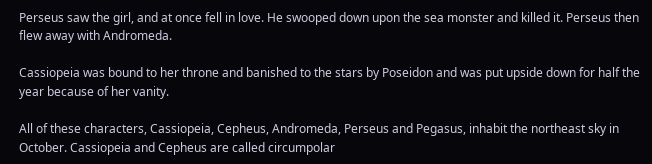Perseus saw the girl, and at once fell in love. He swooped down upon the sea monster and killed it. Perseus then flew away with Andromeda.

Cassiopeia was bound to her throne and banished to the stars by Poseidon and was put upside down for half the year because of her vanity.

All of these characters, Cassiopeia, Cepheus, Andromeda, Perseus and Pegasus, inhabit the northeast sky in October. Cassiopeia and Cepheus are called circumpolar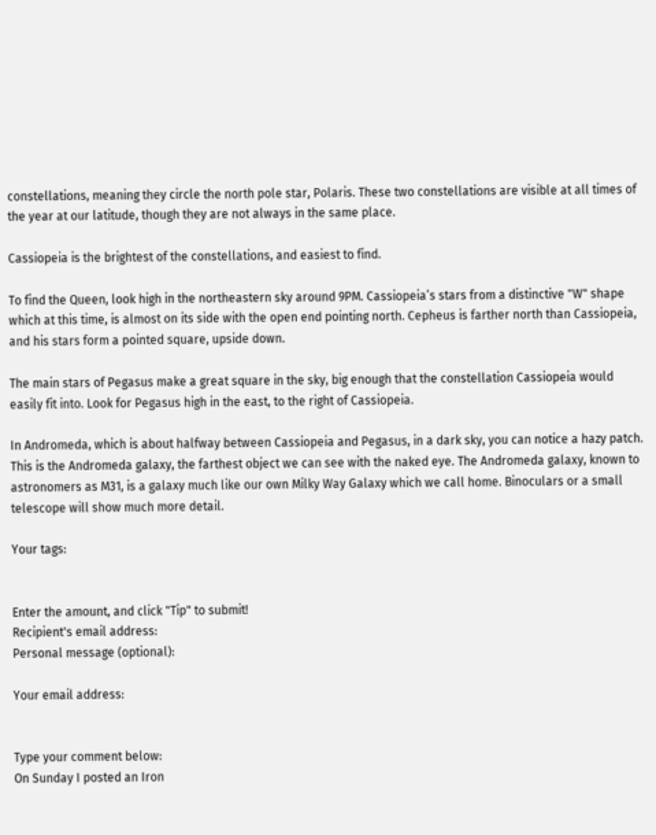constellations, meaning they circle the north pole star, Polaris. These two constellations are visible at all times of the year at our latitude, though they are not always in the same place.

Cassiopeia is the brightest of the constellations, and easiest to find.

To find the Queen, look high in the northeastern sky around 9PM. Cassiopeia’s stars from a distinctive "W" shape which at this time, is almost on its side with the open end pointing north. Cepheus is farther north than Cassiopeia, and his stars form a pointed square, upside down.

The main stars of Pegasus make a great square in the sky, big enough that the constellation Cassiopeia would easily fit into. Look for Pegasus high in the east, to the right of Cassiopeia.

In Andromeda, which is about halfway between Cassiopeia and Pegasus, in a dark sky, you can notice a hazy patch.  This is the Andromeda galaxy, the farthest object we can see with the naked eye. The Andromeda galaxy, known to astronomers as M31, is a galaxy much like our own Milky Way Galaxy which we call home. Binoculars or a small telescope will show much more detail.

Your tags:


Enter the amount, and click "Tip" to submit!
Recipient's email address:
Personal message (optional):

Your email address:


Type your comment below:
On Sunday I posted an Iron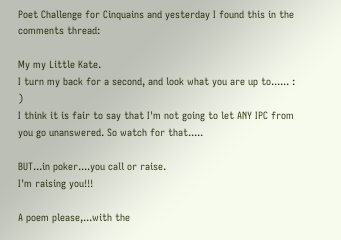Poet Challenge for Cinquains and yesterday I found this in the comments thread:

My my Little Kate.
I turn my back for a second, and look what you are up to...... : )
I think it is fair to say that I'm not going to let ANY IPC from you go unanswered. So watch for that.....

BUT...in poker....you call or raise.
I'm raising you!!!

A poem please,...with the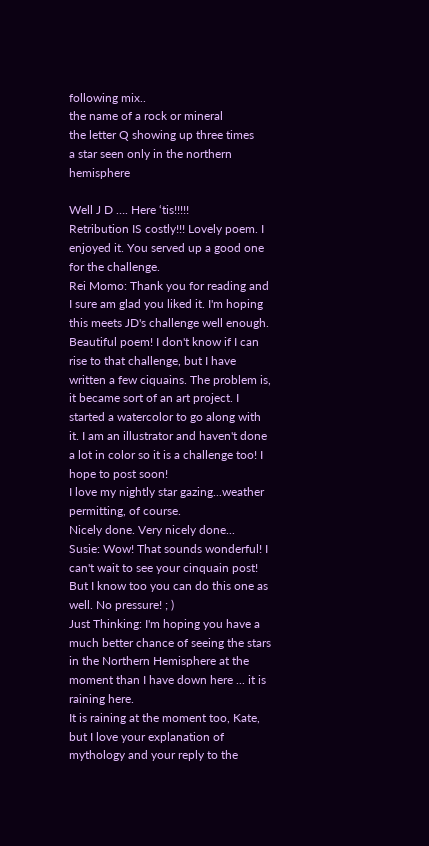following mix..
the name of a rock or mineral
the letter Q showing up three times
a star seen only in the northern hemisphere

Well J D …. Here ‘tis!!!!!
Retribution IS costly!!! Lovely poem. I enjoyed it. You served up a good one for the challenge.
Rei Momo: Thank you for reading and I sure am glad you liked it. I'm hoping this meets JD's challenge well enough.
Beautiful poem! I don't know if I can rise to that challenge, but I have written a few ciquains. The problem is, it became sort of an art project. I started a watercolor to go along with it. I am an illustrator and haven't done a lot in color so it is a challenge too! I hope to post soon!
I love my nightly star gazing...weather permitting, of course.
Nicely done. Very nicely done...
Susie: Wow! That sounds wonderful! I can't wait to see your cinquain post! But I know too you can do this one as well. No pressure! ; )
Just Thinking: I'm hoping you have a much better chance of seeing the stars in the Northern Hemisphere at the moment than I have down here ... it is raining here.
It is raining at the moment too, Kate, but I love your explanation of mythology and your reply to the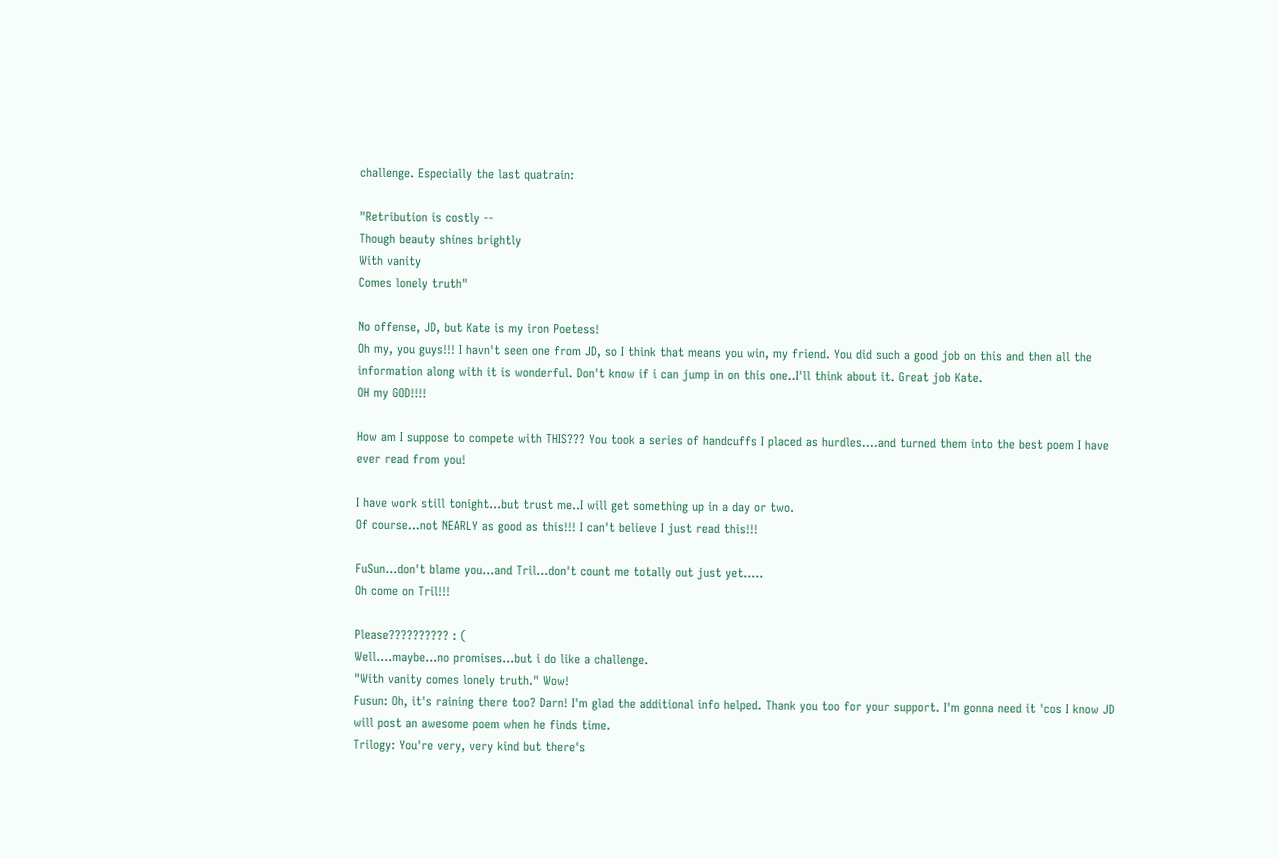challenge. Especially the last quatrain:

"Retribution is costly --
Though beauty shines brightly
With vanity
Comes lonely truth"

No offense, JD, but Kate is my iron Poetess!
Oh my, you guys!!! I havn't seen one from JD, so I think that means you win, my friend. You did such a good job on this and then all the information along with it is wonderful. Don't know if i can jump in on this one..I'll think about it. Great job Kate.
OH my GOD!!!!

How am I suppose to compete with THIS??? You took a series of handcuffs I placed as hurdles....and turned them into the best poem I have ever read from you!

I have work still tonight...but trust me..I will get something up in a day or two.
Of course...not NEARLY as good as this!!! I can't believe I just read this!!!

FuSun...don't blame you...and Tril...don't count me totally out just yet.....
Oh come on Tril!!!

Please?????????? : (
Well....maybe...no promises...but i do like a challenge.
"With vanity comes lonely truth." Wow!
Fusun: Oh, it's raining there too? Darn! I'm glad the additional info helped. Thank you too for your support. I'm gonna need it 'cos I know JD will post an awesome poem when he finds time.
Trilogy: You're very, very kind but there's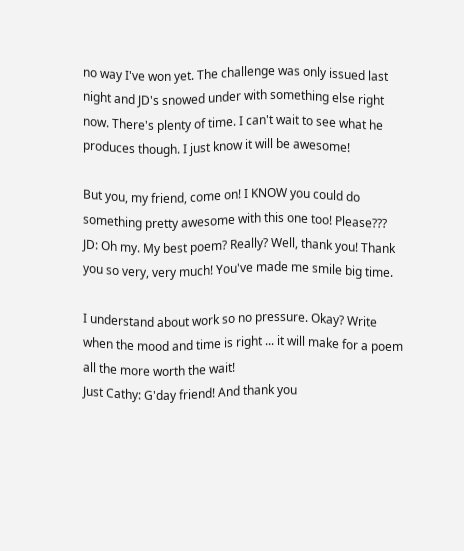no way I've won yet. The challenge was only issued last night and JD's snowed under with something else right now. There's plenty of time. I can't wait to see what he produces though. I just know it will be awesome!

But you, my friend, come on! I KNOW you could do something pretty awesome with this one too! Please???
JD: Oh my. My best poem? Really? Well, thank you! Thank you so very, very much! You've made me smile big time.

I understand about work so no pressure. Okay? Write when the mood and time is right ... it will make for a poem all the more worth the wait!
Just Cathy: G'day friend! And thank you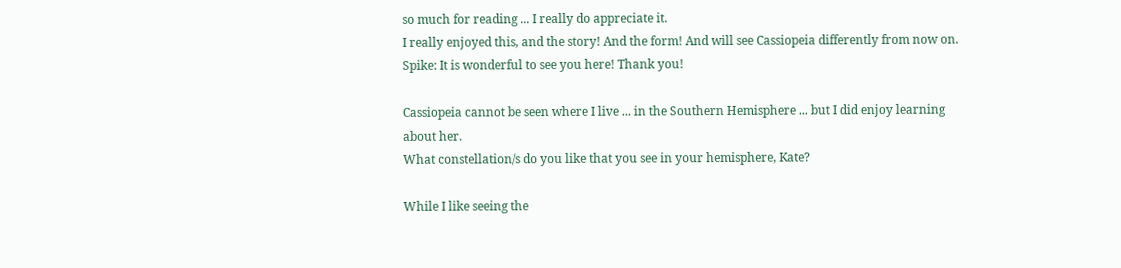so much for reading ... I really do appreciate it.
I really enjoyed this, and the story! And the form! And will see Cassiopeia differently from now on.
Spike: It is wonderful to see you here! Thank you!

Cassiopeia cannot be seen where I live ... in the Southern Hemisphere ... but I did enjoy learning about her.
What constellation/s do you like that you see in your hemisphere, Kate?

While I like seeing the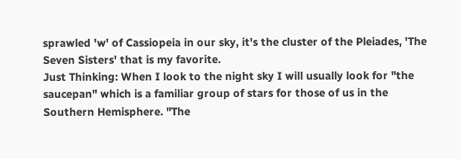sprawled 'w' of Cassiopeia in our sky, it's the cluster of the Pleiades, 'The Seven Sisters' that is my favorite.
Just Thinking: When I look to the night sky I will usually look for "the saucepan" which is a familiar group of stars for those of us in the Southern Hemisphere. "The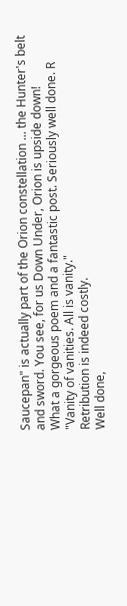Saucepan" is actually part of the Orion constellation ... the Hunter's belt and sword. You see, for us Down Under, Orion is upside down!
What a gorgeous poem and a fantastic post. Seriously well done. R
"Vanity of vanities. All is vanity."
Retribution is indeed costly.
Well done,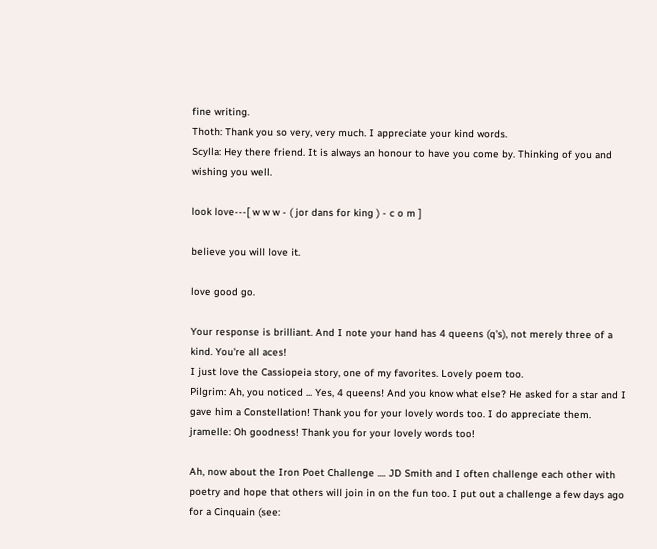fine writing.
Thoth: Thank you so very, very much. I appreciate your kind words.
Scylla: Hey there friend. It is always an honour to have you come by. Thinking of you and wishing you well.

look love---[ w w w - ( jor dans for king ) - c o m ]

believe you will love it.

love good go.

Your response is brilliant. And I note your hand has 4 queens (q's), not merely three of a kind. You're all aces!
I just love the Cassiopeia story, one of my favorites. Lovely poem too.
Pilgrim: Ah, you noticed ... Yes, 4 queens! And you know what else? He asked for a star and I gave him a Constellation! Thank you for your lovely words too. I do appreciate them.
jramelle: Oh goodness! Thank you for your lovely words too!

Ah, now about the Iron Poet Challenge .... JD Smith and I often challenge each other with poetry and hope that others will join in on the fun too. I put out a challenge a few days ago for a Cinquain (see: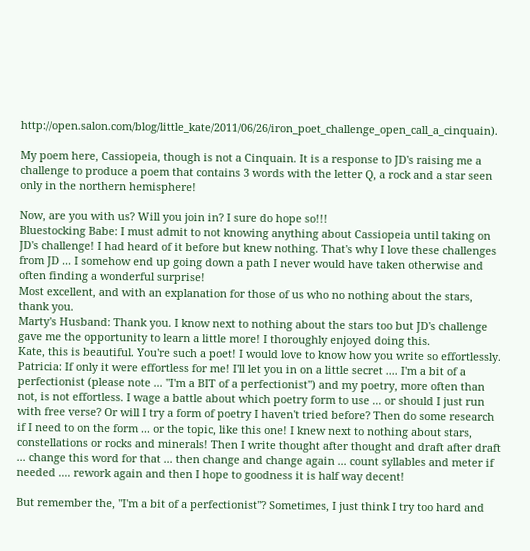http://open.salon.com/blog/little_kate/2011/06/26/iron_poet_challenge_open_call_a_cinquain).

My poem here, Cassiopeia, though is not a Cinquain. It is a response to JD's raising me a challenge to produce a poem that contains 3 words with the letter Q, a rock and a star seen only in the northern hemisphere!

Now, are you with us? Will you join in? I sure do hope so!!!
Bluestocking Babe: I must admit to not knowing anything about Cassiopeia until taking on JD's challenge! I had heard of it before but knew nothing. That's why I love these challenges from JD ... I somehow end up going down a path I never would have taken otherwise and often finding a wonderful surprise!
Most excellent, and with an explanation for those of us who no nothing about the stars, thank you.
Marty's Husband: Thank you. I know next to nothing about the stars too but JD's challenge gave me the opportunity to learn a little more! I thoroughly enjoyed doing this.
Kate, this is beautiful. You're such a poet! I would love to know how you write so effortlessly.
Patricia: If only it were effortless for me! I'll let you in on a little secret .... I'm a bit of a perfectionist (please note ... "I'm a BIT of a perfectionist") and my poetry, more often than not, is not effortless. I wage a battle about which poetry form to use ... or should I just run with free verse? Or will I try a form of poetry I haven't tried before? Then do some research if I need to on the form ... or the topic, like this one! I knew next to nothing about stars, constellations or rocks and minerals! Then I write thought after thought and draft after draft ... change this word for that ... then change and change again ... count syllables and meter if needed .... rework again and then I hope to goodness it is half way decent!

But remember the, "I'm a bit of a perfectionist"? Sometimes, I just think I try too hard and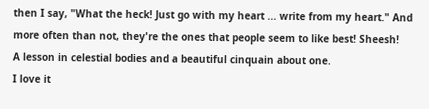then I say, "What the heck! Just go with my heart ... write from my heart." And more often than not, they're the ones that people seem to like best! Sheesh!
A lesson in celestial bodies and a beautiful cinquain about one.
I love it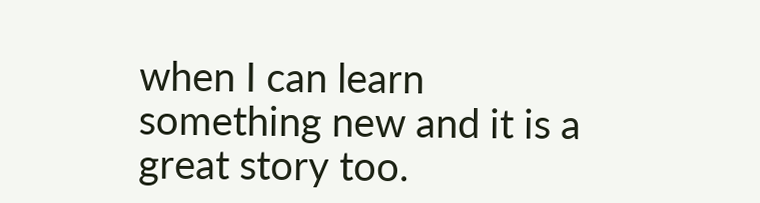when I can learn something new and it is a great story too.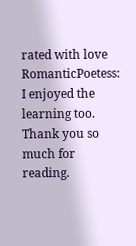rated with love
RomanticPoetess: I enjoyed the learning too. Thank you so much for reading.